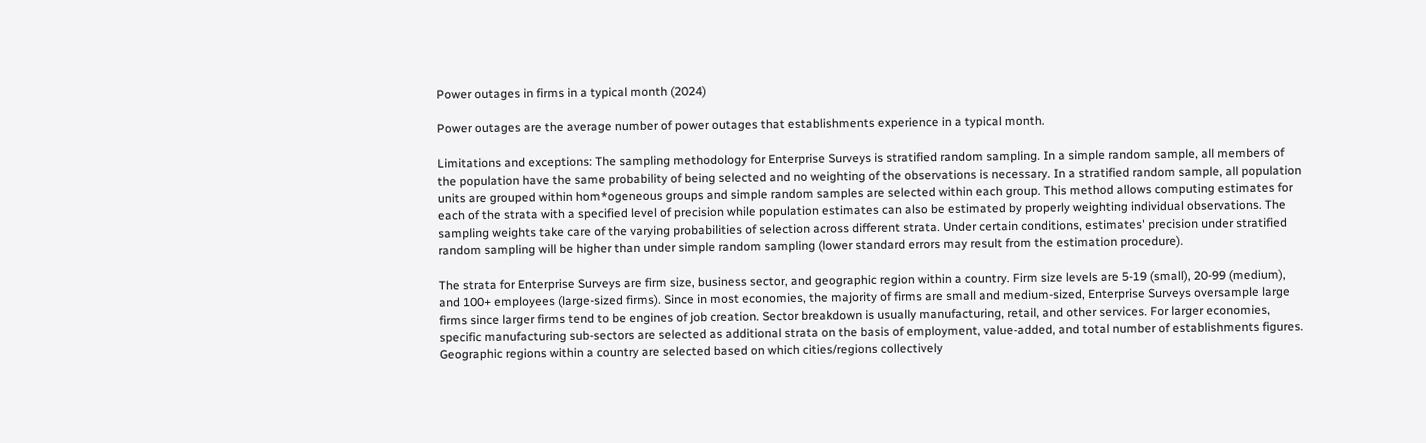Power outages in firms in a typical month (2024)

Power outages are the average number of power outages that establishments experience in a typical month.

Limitations and exceptions: The sampling methodology for Enterprise Surveys is stratified random sampling. In a simple random sample, all members of the population have the same probability of being selected and no weighting of the observations is necessary. In a stratified random sample, all population units are grouped within hom*ogeneous groups and simple random samples are selected within each group. This method allows computing estimates for each of the strata with a specified level of precision while population estimates can also be estimated by properly weighting individual observations. The sampling weights take care of the varying probabilities of selection across different strata. Under certain conditions, estimates' precision under stratified random sampling will be higher than under simple random sampling (lower standard errors may result from the estimation procedure).

The strata for Enterprise Surveys are firm size, business sector, and geographic region within a country. Firm size levels are 5-19 (small), 20-99 (medium), and 100+ employees (large-sized firms). Since in most economies, the majority of firms are small and medium-sized, Enterprise Surveys oversample large firms since larger firms tend to be engines of job creation. Sector breakdown is usually manufacturing, retail, and other services. For larger economies, specific manufacturing sub-sectors are selected as additional strata on the basis of employment, value-added, and total number of establishments figures. Geographic regions within a country are selected based on which cities/regions collectively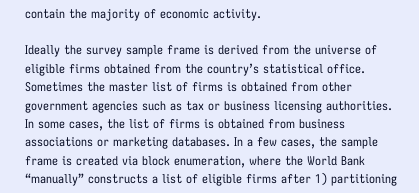contain the majority of economic activity.

Ideally the survey sample frame is derived from the universe of eligible firms obtained from the country’s statistical office. Sometimes the master list of firms is obtained from other government agencies such as tax or business licensing authorities. In some cases, the list of firms is obtained from business associations or marketing databases. In a few cases, the sample frame is created via block enumeration, where the World Bank “manually” constructs a list of eligible firms after 1) partitioning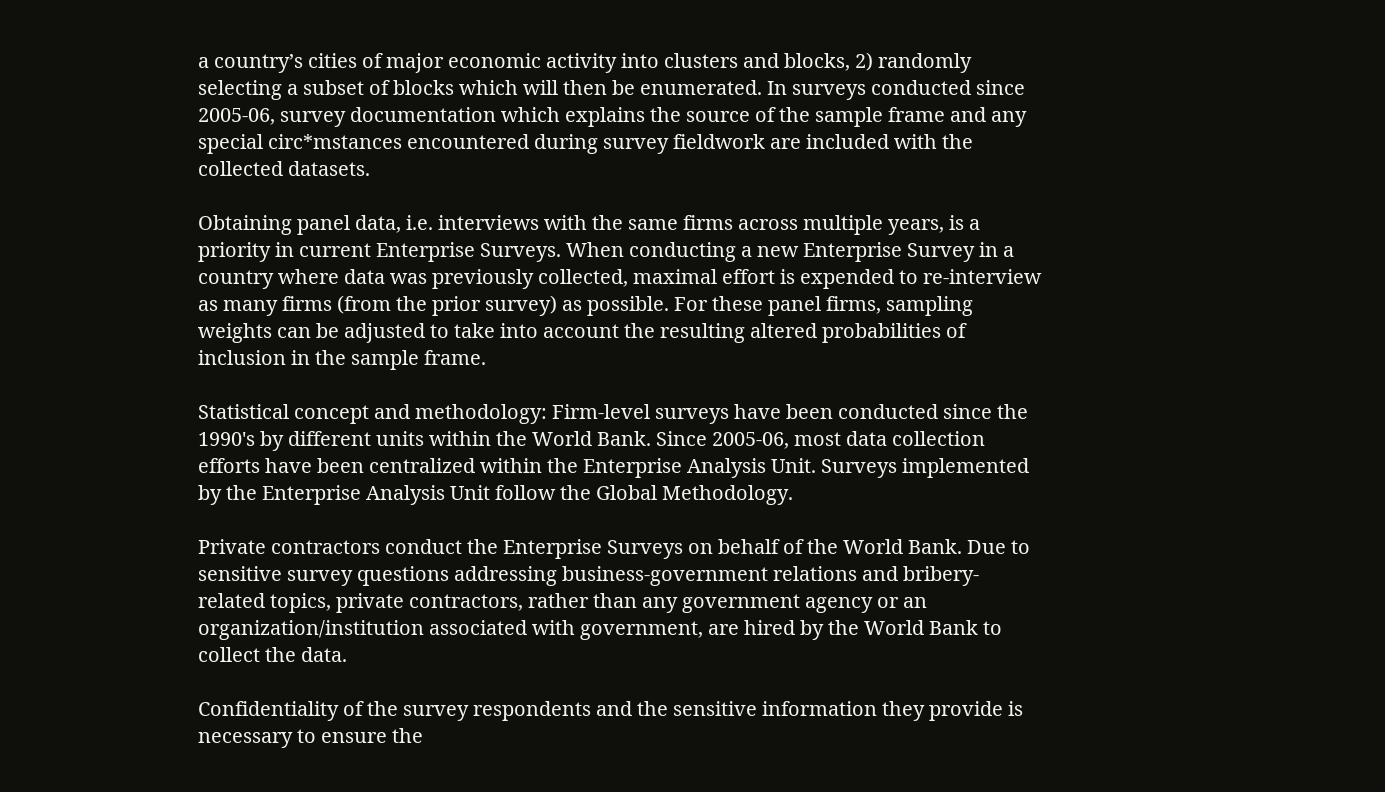a country’s cities of major economic activity into clusters and blocks, 2) randomly selecting a subset of blocks which will then be enumerated. In surveys conducted since 2005-06, survey documentation which explains the source of the sample frame and any special circ*mstances encountered during survey fieldwork are included with the collected datasets.

Obtaining panel data, i.e. interviews with the same firms across multiple years, is a priority in current Enterprise Surveys. When conducting a new Enterprise Survey in a country where data was previously collected, maximal effort is expended to re-interview as many firms (from the prior survey) as possible. For these panel firms, sampling weights can be adjusted to take into account the resulting altered probabilities of inclusion in the sample frame.

Statistical concept and methodology: Firm-level surveys have been conducted since the 1990's by different units within the World Bank. Since 2005-06, most data collection efforts have been centralized within the Enterprise Analysis Unit. Surveys implemented by the Enterprise Analysis Unit follow the Global Methodology.

Private contractors conduct the Enterprise Surveys on behalf of the World Bank. Due to sensitive survey questions addressing business-government relations and bribery-related topics, private contractors, rather than any government agency or an organization/institution associated with government, are hired by the World Bank to collect the data.

Confidentiality of the survey respondents and the sensitive information they provide is necessary to ensure the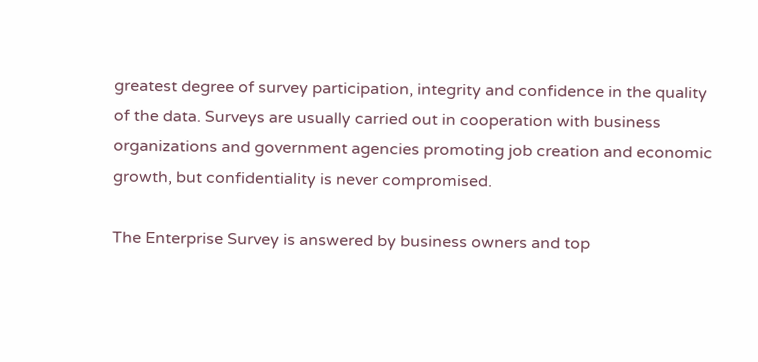greatest degree of survey participation, integrity and confidence in the quality of the data. Surveys are usually carried out in cooperation with business organizations and government agencies promoting job creation and economic growth, but confidentiality is never compromised.

The Enterprise Survey is answered by business owners and top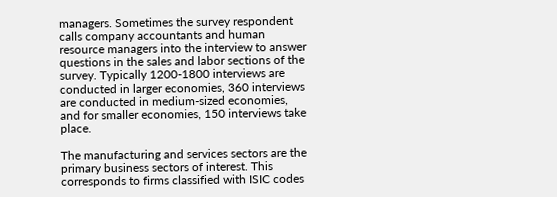managers. Sometimes the survey respondent calls company accountants and human resource managers into the interview to answer questions in the sales and labor sections of the survey. Typically 1200-1800 interviews are conducted in larger economies, 360 interviews are conducted in medium-sized economies, and for smaller economies, 150 interviews take place.

The manufacturing and services sectors are the primary business sectors of interest. This corresponds to firms classified with ISIC codes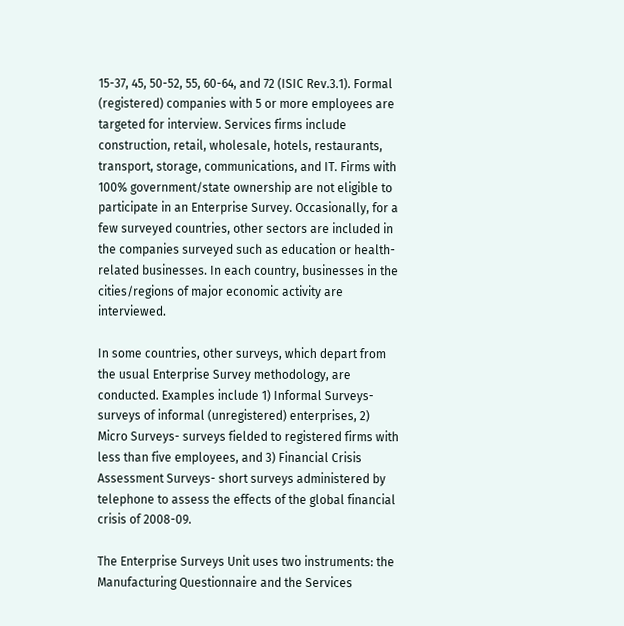15-37, 45, 50-52, 55, 60-64, and 72 (ISIC Rev.3.1). Formal (registered) companies with 5 or more employees are targeted for interview. Services firms include construction, retail, wholesale, hotels, restaurants, transport, storage, communications, and IT. Firms with 100% government/state ownership are not eligible to participate in an Enterprise Survey. Occasionally, for a few surveyed countries, other sectors are included in the companies surveyed such as education or health-related businesses. In each country, businesses in the cities/regions of major economic activity are interviewed.

In some countries, other surveys, which depart from the usual Enterprise Survey methodology, are conducted. Examples include 1) Informal Surveys- surveys of informal (unregistered) enterprises, 2) Micro Surveys- surveys fielded to registered firms with less than five employees, and 3) Financial Crisis Assessment Surveys- short surveys administered by telephone to assess the effects of the global financial crisis of 2008-09.

The Enterprise Surveys Unit uses two instruments: the Manufacturing Questionnaire and the Services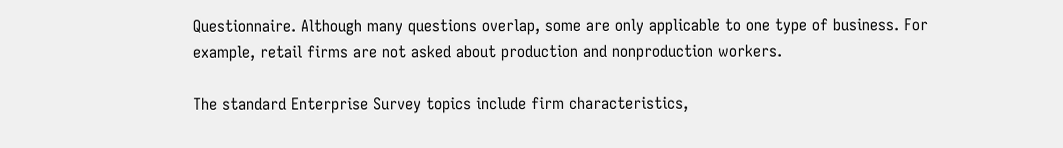Questionnaire. Although many questions overlap, some are only applicable to one type of business. For example, retail firms are not asked about production and nonproduction workers.

The standard Enterprise Survey topics include firm characteristics,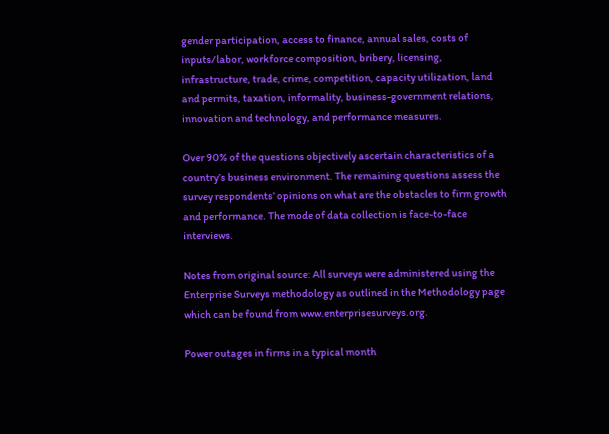gender participation, access to finance, annual sales, costs of inputs/labor, workforce composition, bribery, licensing, infrastructure, trade, crime, competition, capacity utilization, land and permits, taxation, informality, business-government relations, innovation and technology, and performance measures.

Over 90% of the questions objectively ascertain characteristics of a country’s business environment. The remaining questions assess the survey respondents’ opinions on what are the obstacles to firm growth and performance. The mode of data collection is face-to-face interviews.

Notes from original source: All surveys were administered using the Enterprise Surveys methodology as outlined in the Methodology page which can be found from www.enterprisesurveys.org.

Power outages in firms in a typical month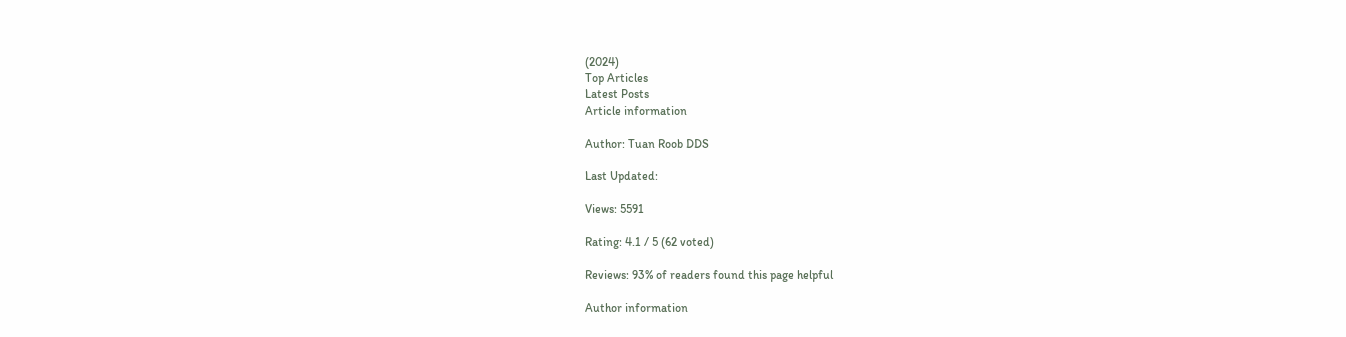(2024)
Top Articles
Latest Posts
Article information

Author: Tuan Roob DDS

Last Updated:

Views: 5591

Rating: 4.1 / 5 (62 voted)

Reviews: 93% of readers found this page helpful

Author information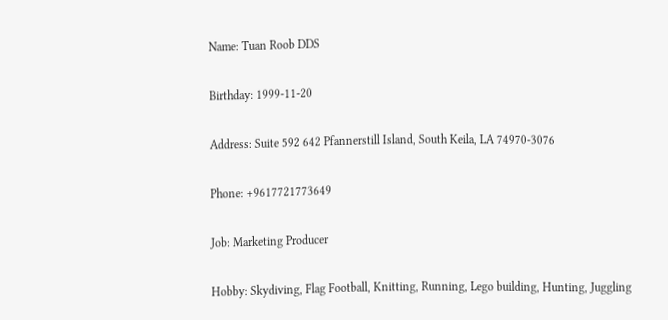Name: Tuan Roob DDS

Birthday: 1999-11-20

Address: Suite 592 642 Pfannerstill Island, South Keila, LA 74970-3076

Phone: +9617721773649

Job: Marketing Producer

Hobby: Skydiving, Flag Football, Knitting, Running, Lego building, Hunting, Juggling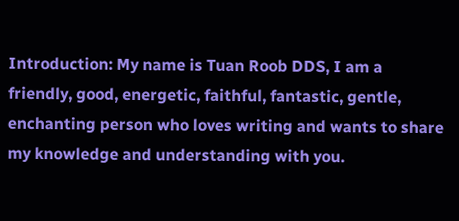Introduction: My name is Tuan Roob DDS, I am a friendly, good, energetic, faithful, fantastic, gentle, enchanting person who loves writing and wants to share my knowledge and understanding with you.